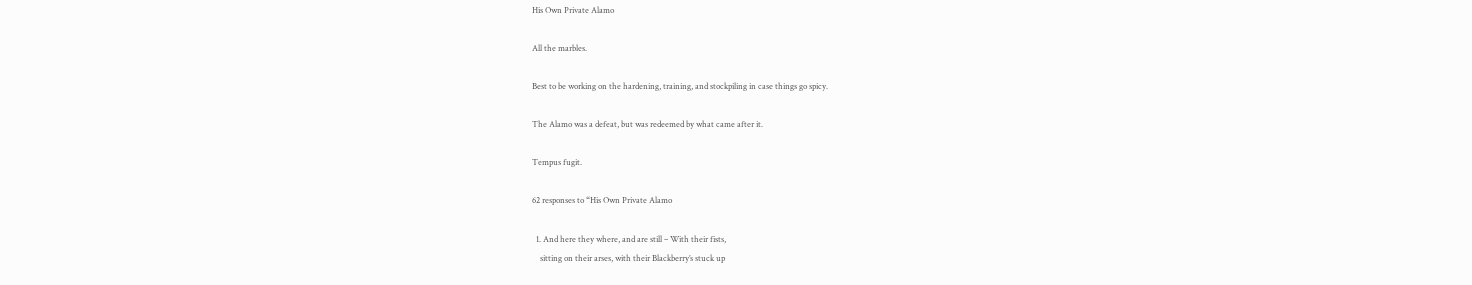His Own Private Alamo

All the marbles.

Best to be working on the hardening, training, and stockpiling in case things go spicy.

The Alamo was a defeat, but was redeemed by what came after it.

Tempus fugit.

62 responses to “His Own Private Alamo

  1. And here they where, and are still – With their fists,
    sitting on their arses, with their Blackberry’s stuck up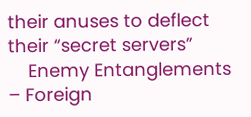their anuses to deflect their “secret servers”
    Enemy Entanglements – Foreign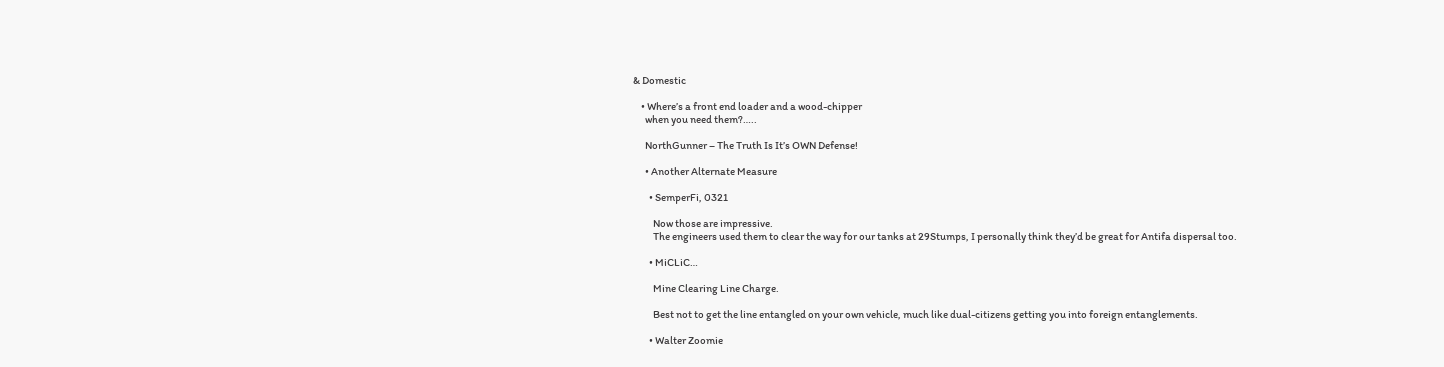& Domestic

    • Where’s a front end loader and a wood-chipper
      when you need them?…..

      NorthGunner – The Truth Is It’s OWN Defense!

      • Another Alternate Measure

        • SemperFi, 0321

          Now those are impressive.
          The engineers used them to clear the way for our tanks at 29Stumps, I personally think they’d be great for Antifa dispersal too.

        • MiCLiC…

          Mine Clearing Line Charge.

          Best not to get the line entangled on your own vehicle, much like dual-citizens getting you into foreign entanglements.

        • Walter Zoomie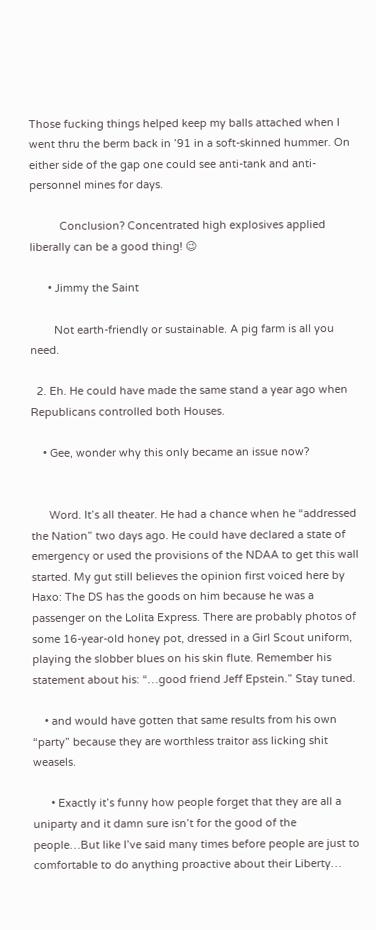Those fucking things helped keep my balls attached when I went thru the berm back in ’91 in a soft-skinned hummer. On either side of the gap one could see anti-tank and anti-personnel mines for days.

          Conclusion? Concentrated high explosives applied liberally can be a good thing! 😉

      • Jimmy the Saint

        Not earth-friendly or sustainable. A pig farm is all you need.

  2. Eh. He could have made the same stand a year ago when Republicans controlled both Houses.

    • Gee, wonder why this only became an issue now?


      Word. It’s all theater. He had a chance when he “addressed the Nation” two days ago. He could have declared a state of emergency or used the provisions of the NDAA to get this wall started. My gut still believes the opinion first voiced here by Haxo: The DS has the goods on him because he was a passenger on the Lolita Express. There are probably photos of some 16-year-old honey pot, dressed in a Girl Scout uniform, playing the slobber blues on his skin flute. Remember his statement about his: “…good friend Jeff Epstein.” Stay tuned.

    • and would have gotten that same results from his own “party” because they are worthless traitor ass licking shit weasels.

      • Exactly it’s funny how people forget that they are all a uniparty and it damn sure isn’t for the good of the people…But like I’ve said many times before people are just to comfortable to do anything proactive about their Liberty…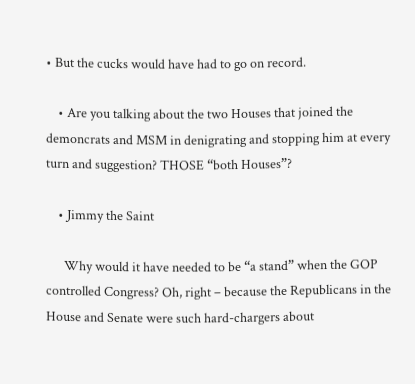• But the cucks would have had to go on record.

    • Are you talking about the two Houses that joined the demoncrats and MSM in denigrating and stopping him at every turn and suggestion? THOSE “both Houses”?

    • Jimmy the Saint

      Why would it have needed to be “a stand” when the GOP controlled Congress? Oh, right – because the Republicans in the House and Senate were such hard-chargers about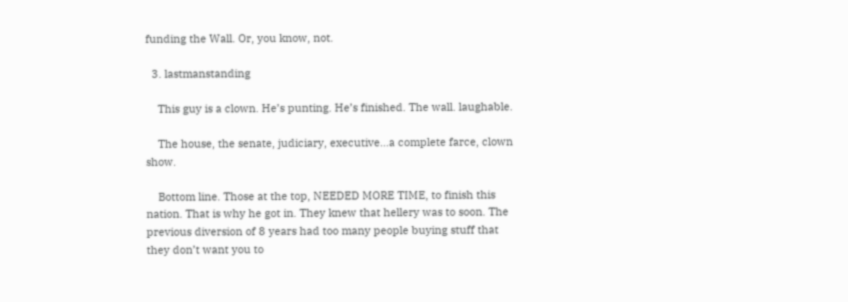funding the Wall. Or, you know, not.

  3. lastmanstanding

    This guy is a clown. He’s punting. He’s finished. The wall. laughable.

    The house, the senate, judiciary, executive…a complete farce, clown show.

    Bottom line. Those at the top, NEEDED MORE TIME, to finish this nation. That is why he got in. They knew that hellery was to soon. The previous diversion of 8 years had too many people buying stuff that they don’t want you to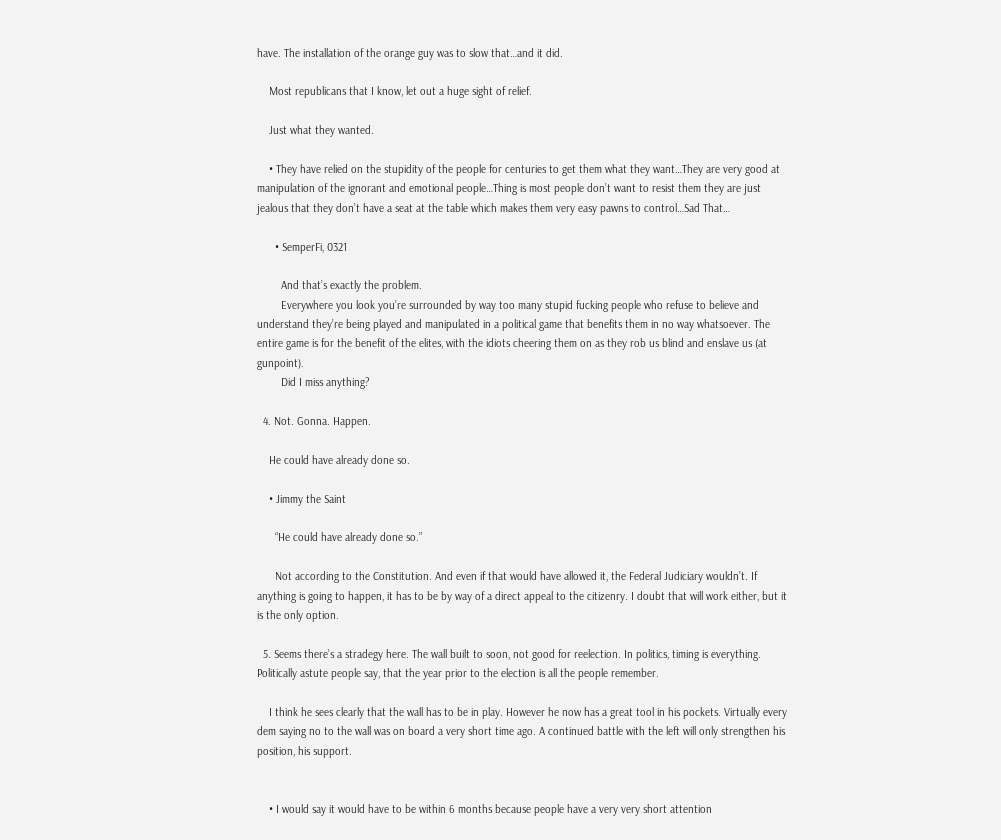have. The installation of the orange guy was to slow that…and it did.

    Most republicans that I know, let out a huge sight of relief.

    Just what they wanted.

    • They have relied on the stupidity of the people for centuries to get them what they want…They are very good at manipulation of the ignorant and emotional people…Thing is most people don’t want to resist them they are just jealous that they don’t have a seat at the table which makes them very easy pawns to control…Sad That…

      • SemperFi, 0321

        And that’s exactly the problem.
        Everywhere you look you’re surrounded by way too many stupid fucking people who refuse to believe and understand they’re being played and manipulated in a political game that benefits them in no way whatsoever. The entire game is for the benefit of the elites, with the idiots cheering them on as they rob us blind and enslave us (at gunpoint).
        Did I miss anything?

  4. Not. Gonna. Happen.

    He could have already done so.

    • Jimmy the Saint

      “He could have already done so.”

      Not according to the Constitution. And even if that would have allowed it, the Federal Judiciary wouldn’t. If anything is going to happen, it has to be by way of a direct appeal to the citizenry. I doubt that will work either, but it is the only option.

  5. Seems there’s a stradegy here. The wall built to soon, not good for reelection. In politics, timing is everything. Politically astute people say, that the year prior to the election is all the people remember.

    I think he sees clearly that the wall has to be in play. However he now has a great tool in his pockets. Virtually every dem saying no to the wall was on board a very short time ago. A continued battle with the left will only strengthen his position, his support.


    • I would say it would have to be within 6 months because people have a very very short attention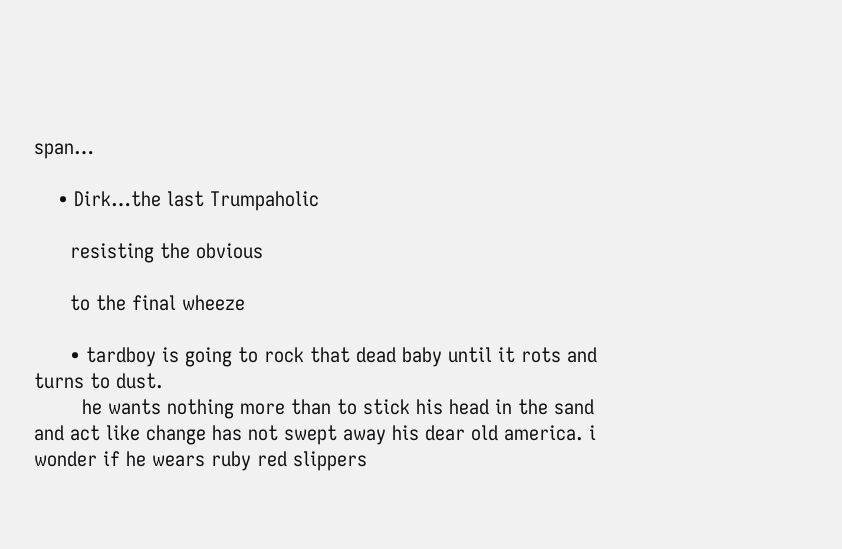span…

    • Dirk…the last Trumpaholic

      resisting the obvious

      to the final wheeze

      • tardboy is going to rock that dead baby until it rots and turns to dust.
        he wants nothing more than to stick his head in the sand and act like change has not swept away his dear old america. i wonder if he wears ruby red slippers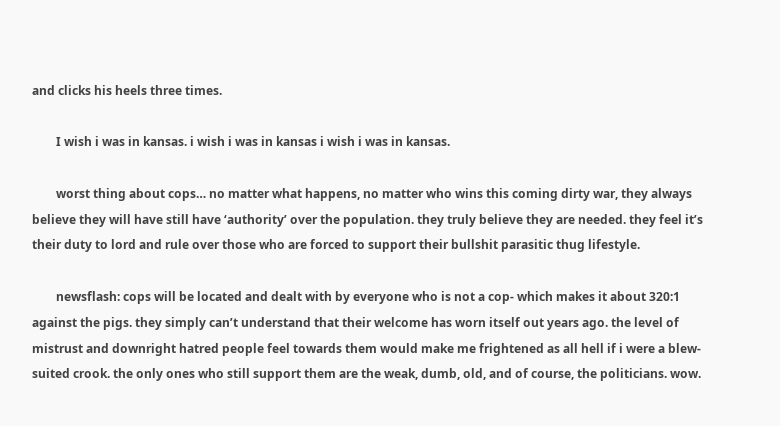and clicks his heels three times.

        I wish i was in kansas. i wish i was in kansas i wish i was in kansas.

        worst thing about cops… no matter what happens, no matter who wins this coming dirty war, they always believe they will have still have ‘authority’ over the population. they truly believe they are needed. they feel it’s their duty to lord and rule over those who are forced to support their bullshit parasitic thug lifestyle.

        newsflash: cops will be located and dealt with by everyone who is not a cop- which makes it about 320:1 against the pigs. they simply can’t understand that their welcome has worn itself out years ago. the level of mistrust and downright hatred people feel towards them would make me frightened as all hell if i were a blew-suited crook. the only ones who still support them are the weak, dumb, old, and of course, the politicians. wow.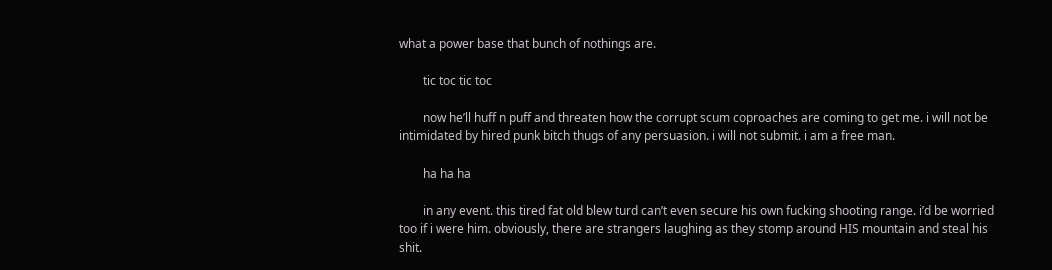what a power base that bunch of nothings are.

        tic toc tic toc

        now he’ll huff n puff and threaten how the corrupt scum coproaches are coming to get me. i will not be intimidated by hired punk bitch thugs of any persuasion. i will not submit. i am a free man.

        ha ha ha

        in any event. this tired fat old blew turd can’t even secure his own fucking shooting range. i’d be worried too if i were him. obviously, there are strangers laughing as they stomp around HIS mountain and steal his shit.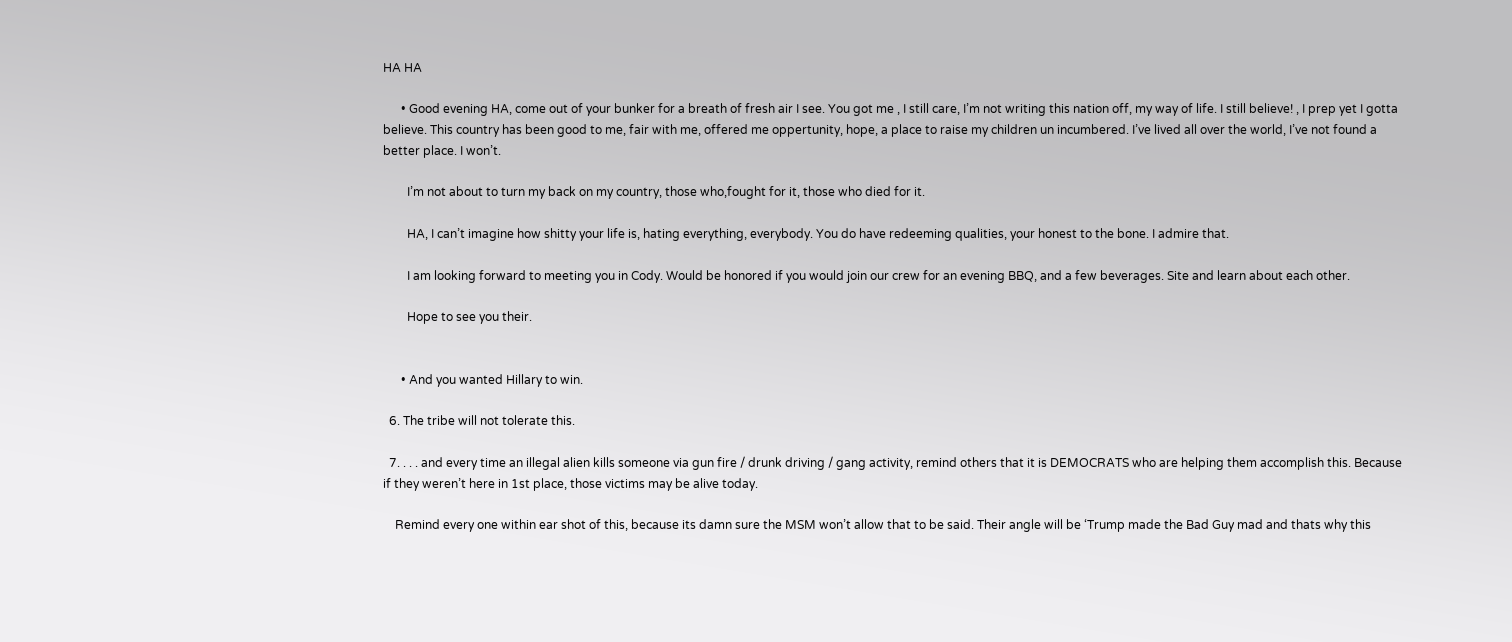HA HA

      • Good evening HA, come out of your bunker for a breath of fresh air I see. You got me , I still care, I’m not writing this nation off, my way of life. I still believe! , I prep yet I gotta believe. This country has been good to me, fair with me, offered me oppertunity, hope, a place to raise my children un incumbered. I’ve lived all over the world, I’ve not found a better place. I won’t.

        I’m not about to turn my back on my country, those who,fought for it, those who died for it.

        HA, I can’t imagine how shitty your life is, hating everything, everybody. You do have redeeming qualities, your honest to the bone. I admire that.

        I am looking forward to meeting you in Cody. Would be honored if you would join our crew for an evening BBQ, and a few beverages. Site and learn about each other.

        Hope to see you their.


      • And you wanted Hillary to win.

  6. The tribe will not tolerate this.

  7. . . . and every time an illegal alien kills someone via gun fire / drunk driving / gang activity, remind others that it is DEMOCRATS who are helping them accomplish this. Because if they weren’t here in 1st place, those victims may be alive today.

    Remind every one within ear shot of this, because its damn sure the MSM won’t allow that to be said. Their angle will be ‘Trump made the Bad Guy mad and thats why this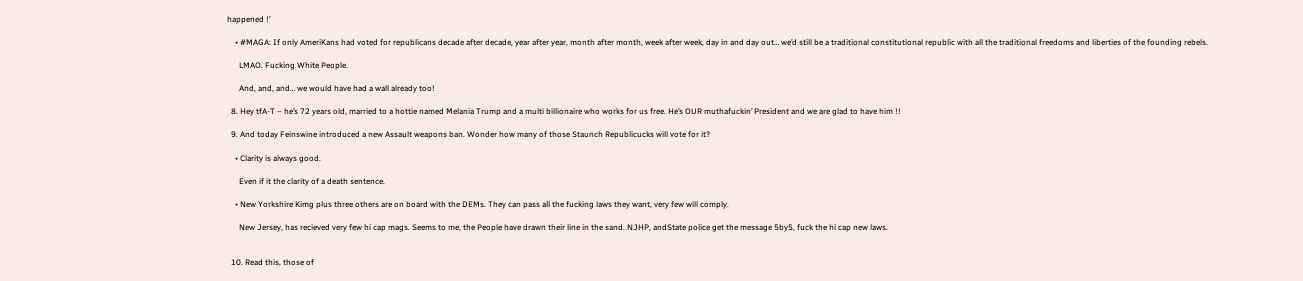happened !’

    • #MAGA: If only AmeriKans had voted for republicans decade after decade, year after year, month after month, week after week, day in and day out… we’d still be a traditional constitutional republic with all the traditional freedoms and liberties of the founding rebels.

      LMAO. Fucking White People.

      And, and, and… we would have had a wall already too!

  8. Hey tfA-T – he’s 72 years old, married to a hottie named Melania Trump and a multi billionaire who works for us free. He’s OUR muthafuckin’ President and we are glad to have him !!

  9. And today Feinswine introduced a new Assault weapons ban. Wonder how many of those Staunch Republicucks will vote for it?

    • Clarity is always good.

      Even if it the clarity of a death sentence.

    • New Yorkshire Kimg plus three others are on board with the DEMs. They can pass all the fucking laws they want, very few will comply.

      New Jersey, has recieved very few hi cap mags. Seems to me, the People have drawn their line in the sand. NJHP, andState police get the message 5by5, fuck the hi cap new laws.


  10. Read this, those of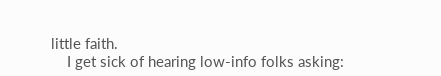little faith.
    I get sick of hearing low-info folks asking: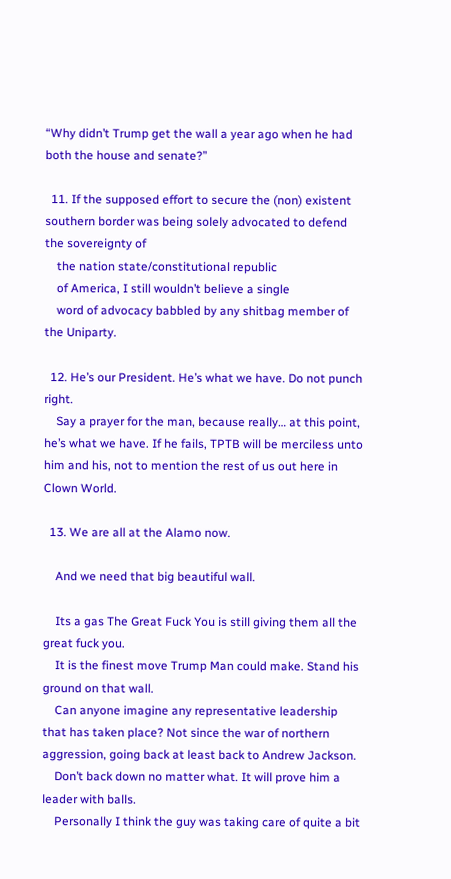“Why didn’t Trump get the wall a year ago when he had both the house and senate?”

  11. If the supposed effort to secure the (non) existent southern border was being solely advocated to defend the sovereignty of
    the nation state/constitutional republic
    of America, I still wouldn’t believe a single
    word of advocacy babbled by any shitbag member of the Uniparty.

  12. He’s our President. He’s what we have. Do not punch right.
    Say a prayer for the man, because really… at this point, he’s what we have. If he fails, TPTB will be merciless unto him and his, not to mention the rest of us out here in Clown World.

  13. We are all at the Alamo now.

    And we need that big beautiful wall.

    Its a gas The Great Fuck You is still giving them all the great fuck you.
    It is the finest move Trump Man could make. Stand his ground on that wall.
    Can anyone imagine any representative leadership that has taken place? Not since the war of northern aggression, going back at least back to Andrew Jackson.
    Don’t back down no matter what. It will prove him a leader with balls.
    Personally I think the guy was taking care of quite a bit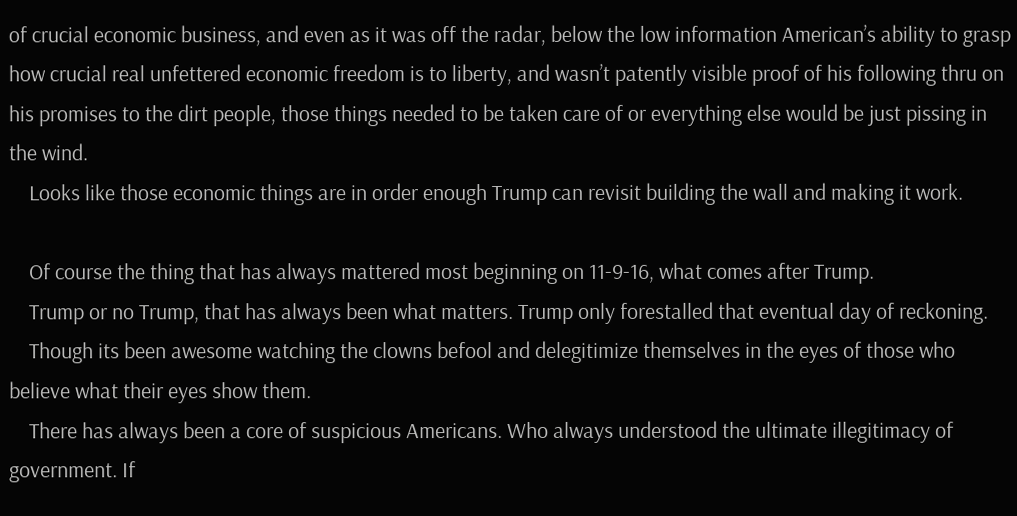of crucial economic business, and even as it was off the radar, below the low information American’s ability to grasp how crucial real unfettered economic freedom is to liberty, and wasn’t patently visible proof of his following thru on his promises to the dirt people, those things needed to be taken care of or everything else would be just pissing in the wind.
    Looks like those economic things are in order enough Trump can revisit building the wall and making it work.

    Of course the thing that has always mattered most beginning on 11-9-16, what comes after Trump.
    Trump or no Trump, that has always been what matters. Trump only forestalled that eventual day of reckoning.
    Though its been awesome watching the clowns befool and delegitimize themselves in the eyes of those who believe what their eyes show them.
    There has always been a core of suspicious Americans. Who always understood the ultimate illegitimacy of government. If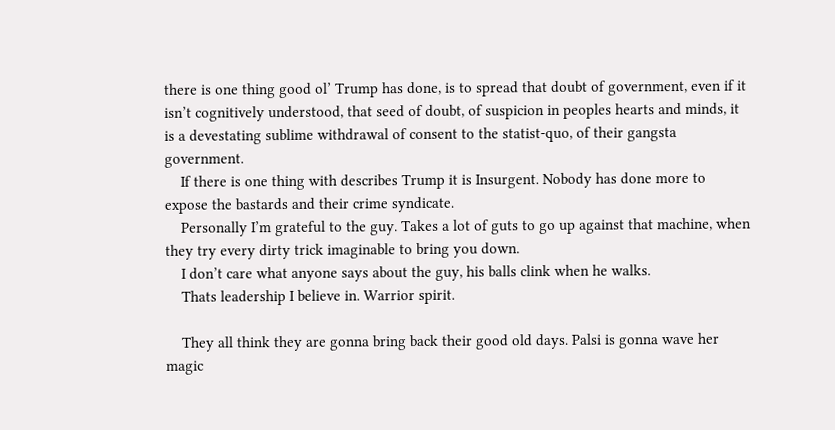there is one thing good ol’ Trump has done, is to spread that doubt of government, even if it isn’t cognitively understood, that seed of doubt, of suspicion in peoples hearts and minds, it is a devestating sublime withdrawal of consent to the statist-quo, of their gangsta government.
    If there is one thing with describes Trump it is Insurgent. Nobody has done more to expose the bastards and their crime syndicate.
    Personally I’m grateful to the guy. Takes a lot of guts to go up against that machine, when they try every dirty trick imaginable to bring you down.
    I don’t care what anyone says about the guy, his balls clink when he walks.
    Thats leadership I believe in. Warrior spirit.

    They all think they are gonna bring back their good old days. Palsi is gonna wave her magic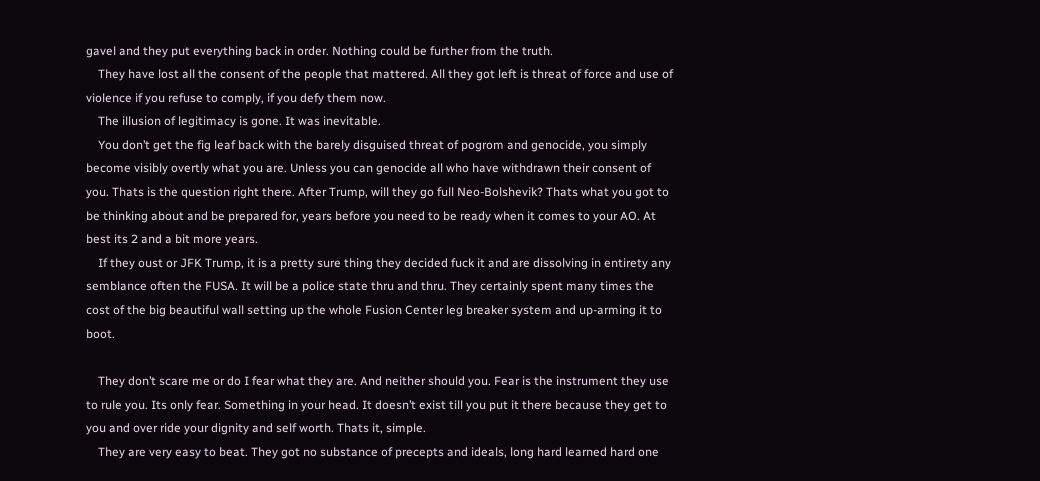gavel and they put everything back in order. Nothing could be further from the truth.
    They have lost all the consent of the people that mattered. All they got left is threat of force and use of violence if you refuse to comply, if you defy them now.
    The illusion of legitimacy is gone. It was inevitable.
    You don’t get the fig leaf back with the barely disguised threat of pogrom and genocide, you simply become visibly overtly what you are. Unless you can genocide all who have withdrawn their consent of you. Thats is the question right there. After Trump, will they go full Neo-Bolshevik? Thats what you got to be thinking about and be prepared for, years before you need to be ready when it comes to your AO. At best its 2 and a bit more years.
    If they oust or JFK Trump, it is a pretty sure thing they decided fuck it and are dissolving in entirety any semblance often the FUSA. It will be a police state thru and thru. They certainly spent many times the cost of the big beautiful wall setting up the whole Fusion Center leg breaker system and up-arming it to boot.

    They don’t scare me or do I fear what they are. And neither should you. Fear is the instrument they use to rule you. Its only fear. Something in your head. It doesn’t exist till you put it there because they get to you and over ride your dignity and self worth. Thats it, simple.
    They are very easy to beat. They got no substance of precepts and ideals, long hard learned hard one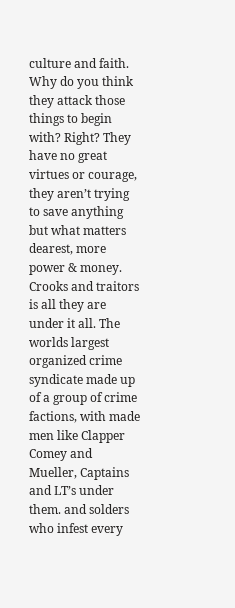culture and faith. Why do you think they attack those things to begin with? Right? They have no great virtues or courage, they aren’t trying to save anything but what matters dearest, more power & money. Crooks and traitors is all they are under it all. The worlds largest organized crime syndicate made up of a group of crime factions, with made men like Clapper Comey and Mueller, Captains and LT’s under them. and solders who infest every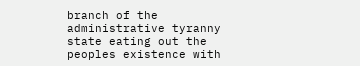branch of the administrative tyranny state eating out the peoples existence with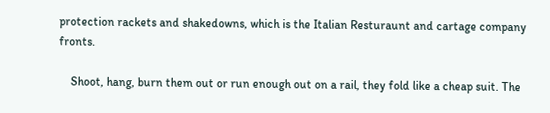protection rackets and shakedowns, which is the Italian Resturaunt and cartage company fronts.

    Shoot, hang, burn them out or run enough out on a rail, they fold like a cheap suit. The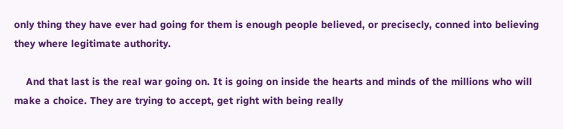only thing they have ever had going for them is enough people believed, or precisecly, conned into believing they where legitimate authority.

    And that last is the real war going on. It is going on inside the hearts and minds of the millions who will make a choice. They are trying to accept, get right with being really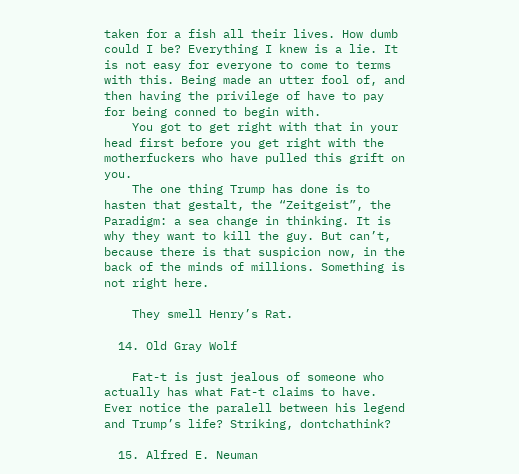taken for a fish all their lives. How dumb could I be? Everything I knew is a lie. It is not easy for everyone to come to terms with this. Being made an utter fool of, and then having the privilege of have to pay for being conned to begin with.
    You got to get right with that in your head first before you get right with the motherfuckers who have pulled this grift on you.
    The one thing Trump has done is to hasten that gestalt, the “Zeitgeist”, the Paradigm: a sea change in thinking. It is why they want to kill the guy. But can’t, because there is that suspicion now, in the back of the minds of millions. Something is not right here.

    They smell Henry’s Rat.

  14. Old Gray Wolf

    Fat-t is just jealous of someone who actually has what Fat-t claims to have. Ever notice the paralell between his legend and Trump’s life? Striking, dontchathink?

  15. Alfred E. Neuman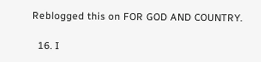Reblogged this on FOR GOD AND COUNTRY.

  16. I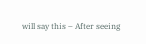will say this – After seeing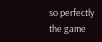so perfectly the game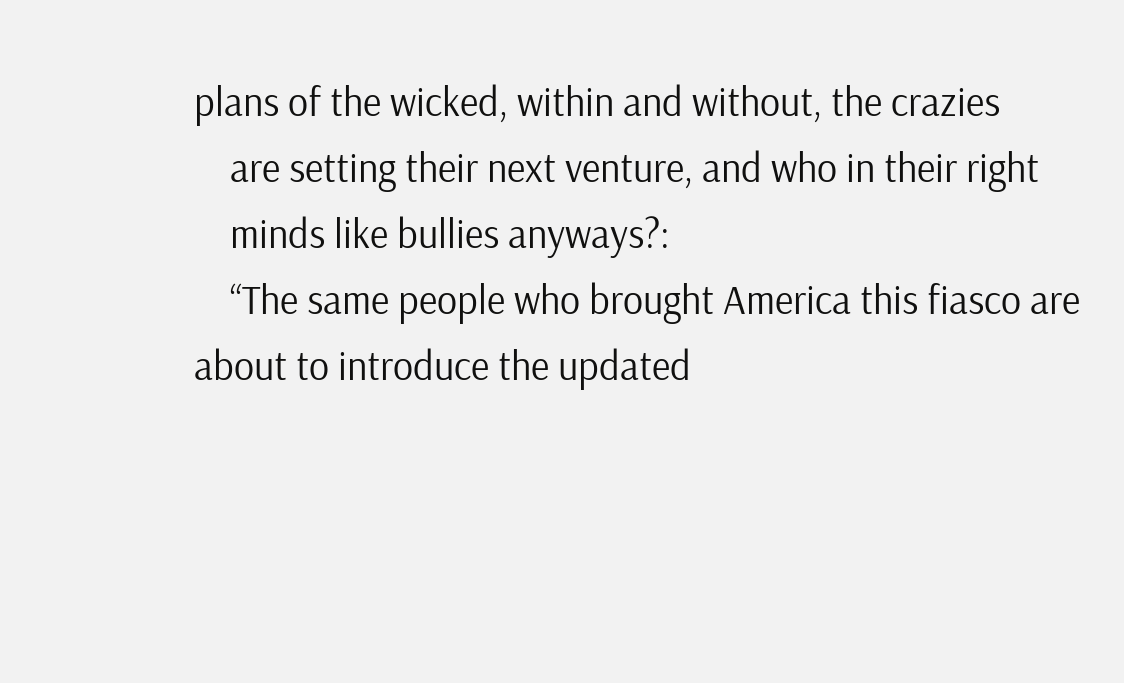plans of the wicked, within and without, the crazies
    are setting their next venture, and who in their right
    minds like bullies anyways?:
    “The same people who brought America this fiasco are about to introduce the updated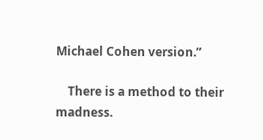Michael Cohen version.”

    There is a method to their madness.